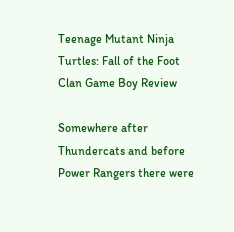Teenage Mutant Ninja Turtles: Fall of the Foot Clan Game Boy Review

Somewhere after Thundercats and before Power Rangers there were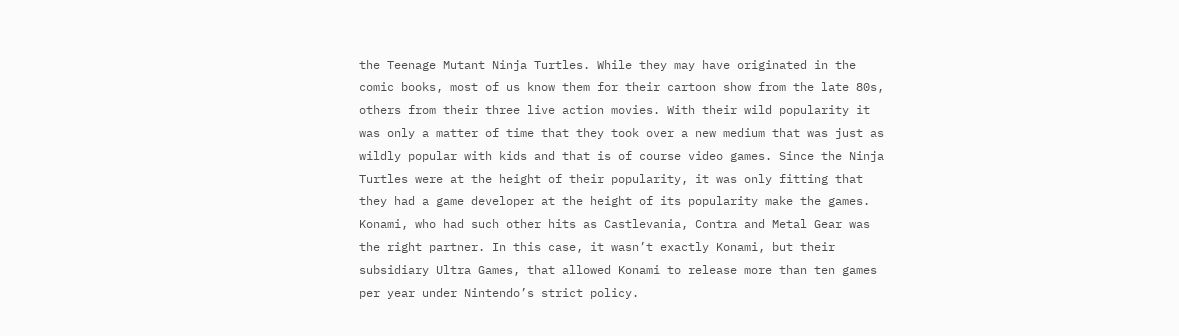the Teenage Mutant Ninja Turtles. While they may have originated in the comic books, most of us know them for their cartoon show from the late 80s, others from their three live action movies. With their wild popularity it was only a matter of time that they took over a new medium that was just as wildly popular with kids and that is of course video games. Since the Ninja Turtles were at the height of their popularity, it was only fitting that they had a game developer at the height of its popularity make the games. Konami, who had such other hits as Castlevania, Contra and Metal Gear was the right partner. In this case, it wasn’t exactly Konami, but their subsidiary Ultra Games, that allowed Konami to release more than ten games per year under Nintendo’s strict policy.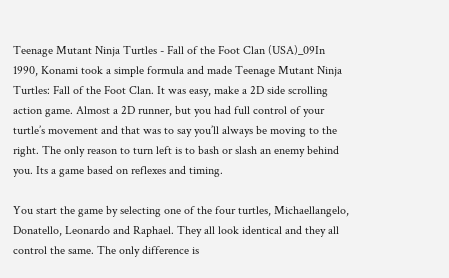Teenage Mutant Ninja Turtles - Fall of the Foot Clan (USA)_09In 1990, Konami took a simple formula and made Teenage Mutant Ninja Turtles: Fall of the Foot Clan. It was easy, make a 2D side scrolling action game. Almost a 2D runner, but you had full control of your turtle’s movement and that was to say you’ll always be moving to the right. The only reason to turn left is to bash or slash an enemy behind you. Its a game based on reflexes and timing.

You start the game by selecting one of the four turtles, Michaellangelo, Donatello, Leonardo and Raphael. They all look identical and they all control the same. The only difference is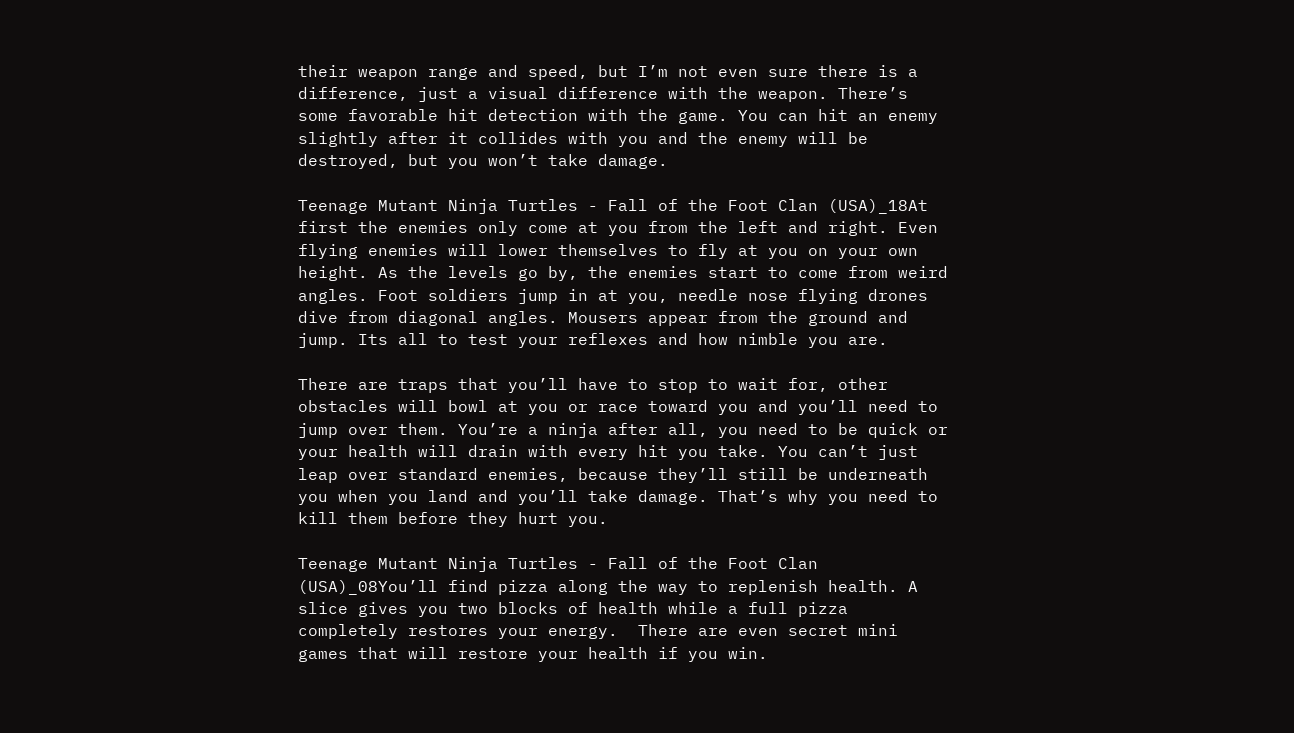their weapon range and speed, but I’m not even sure there is a difference, just a visual difference with the weapon. There’s some favorable hit detection with the game. You can hit an enemy slightly after it collides with you and the enemy will be destroyed, but you won’t take damage.

Teenage Mutant Ninja Turtles - Fall of the Foot Clan (USA)_18At first the enemies only come at you from the left and right. Even flying enemies will lower themselves to fly at you on your own height. As the levels go by, the enemies start to come from weird angles. Foot soldiers jump in at you, needle nose flying drones dive from diagonal angles. Mousers appear from the ground and jump. Its all to test your reflexes and how nimble you are.

There are traps that you’ll have to stop to wait for, other obstacles will bowl at you or race toward you and you’ll need to jump over them. You’re a ninja after all, you need to be quick or your health will drain with every hit you take. You can’t just leap over standard enemies, because they’ll still be underneath you when you land and you’ll take damage. That’s why you need to kill them before they hurt you.

Teenage Mutant Ninja Turtles - Fall of the Foot Clan (USA)_08You’ll find pizza along the way to replenish health. A slice gives you two blocks of health while a full pizza completely restores your energy.  There are even secret mini games that will restore your health if you win.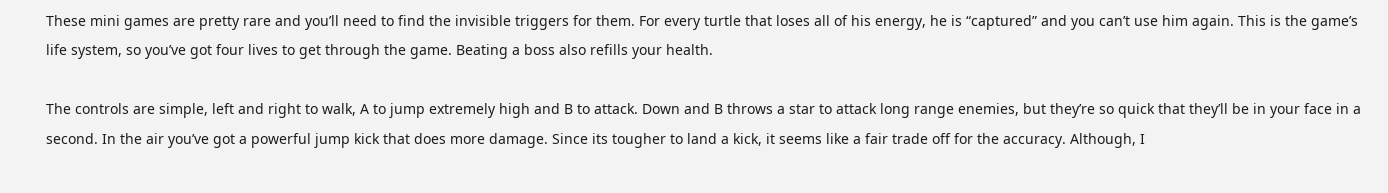These mini games are pretty rare and you’ll need to find the invisible triggers for them. For every turtle that loses all of his energy, he is “captured” and you can’t use him again. This is the game’s life system, so you’ve got four lives to get through the game. Beating a boss also refills your health.

The controls are simple, left and right to walk, A to jump extremely high and B to attack. Down and B throws a star to attack long range enemies, but they’re so quick that they’ll be in your face in a second. In the air you’ve got a powerful jump kick that does more damage. Since its tougher to land a kick, it seems like a fair trade off for the accuracy. Although, I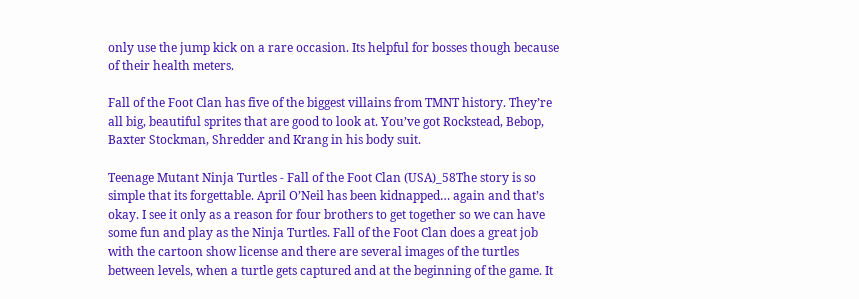only use the jump kick on a rare occasion. Its helpful for bosses though because of their health meters.

Fall of the Foot Clan has five of the biggest villains from TMNT history. They’re all big, beautiful sprites that are good to look at. You’ve got Rockstead, Bebop, Baxter Stockman, Shredder and Krang in his body suit.

Teenage Mutant Ninja Turtles - Fall of the Foot Clan (USA)_58The story is so simple that its forgettable. April O’Neil has been kidnapped… again and that’s okay. I see it only as a reason for four brothers to get together so we can have some fun and play as the Ninja Turtles. Fall of the Foot Clan does a great job with the cartoon show license and there are several images of the turtles between levels, when a turtle gets captured and at the beginning of the game. It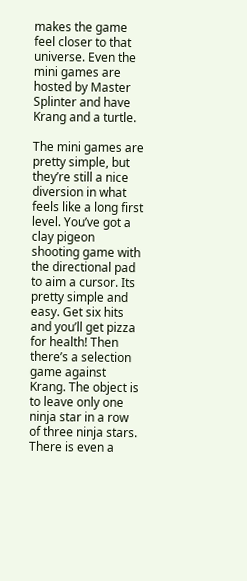makes the game feel closer to that universe. Even the mini games are hosted by Master Splinter and have Krang and a turtle.

The mini games are pretty simple, but they’re still a nice diversion in what feels like a long first level. You’ve got a clay pigeon shooting game with the directional pad to aim a cursor. Its pretty simple and easy. Get six hits and you’ll get pizza for health! Then there’s a selection game against Krang. The object is to leave only one ninja star in a row of three ninja stars. There is even a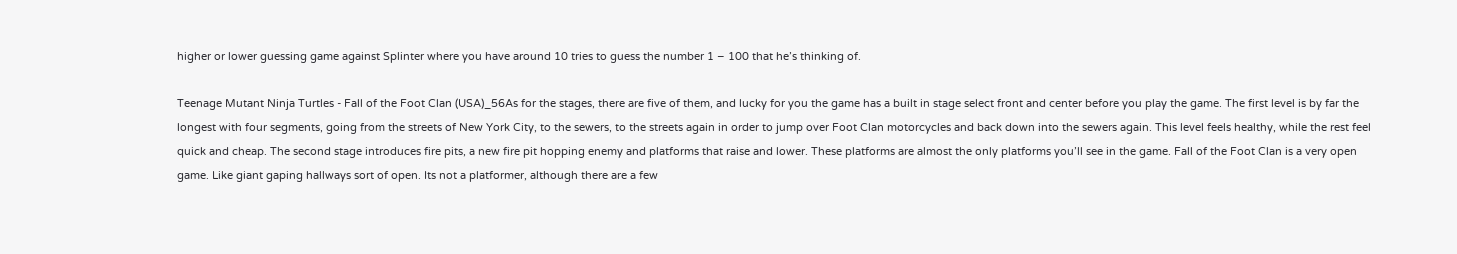higher or lower guessing game against Splinter where you have around 10 tries to guess the number 1 – 100 that he’s thinking of.

Teenage Mutant Ninja Turtles - Fall of the Foot Clan (USA)_56As for the stages, there are five of them, and lucky for you the game has a built in stage select front and center before you play the game. The first level is by far the longest with four segments, going from the streets of New York City, to the sewers, to the streets again in order to jump over Foot Clan motorcycles and back down into the sewers again. This level feels healthy, while the rest feel quick and cheap. The second stage introduces fire pits, a new fire pit hopping enemy and platforms that raise and lower. These platforms are almost the only platforms you’ll see in the game. Fall of the Foot Clan is a very open game. Like giant gaping hallways sort of open. Its not a platformer, although there are a few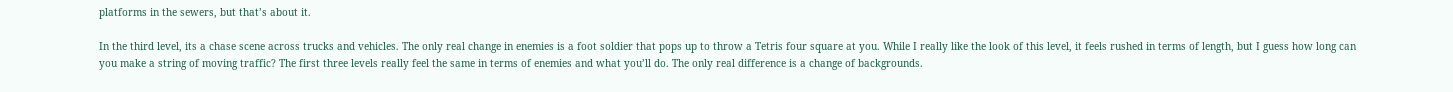platforms in the sewers, but that’s about it.

In the third level, its a chase scene across trucks and vehicles. The only real change in enemies is a foot soldier that pops up to throw a Tetris four square at you. While I really like the look of this level, it feels rushed in terms of length, but I guess how long can you make a string of moving traffic? The first three levels really feel the same in terms of enemies and what you’ll do. The only real difference is a change of backgrounds.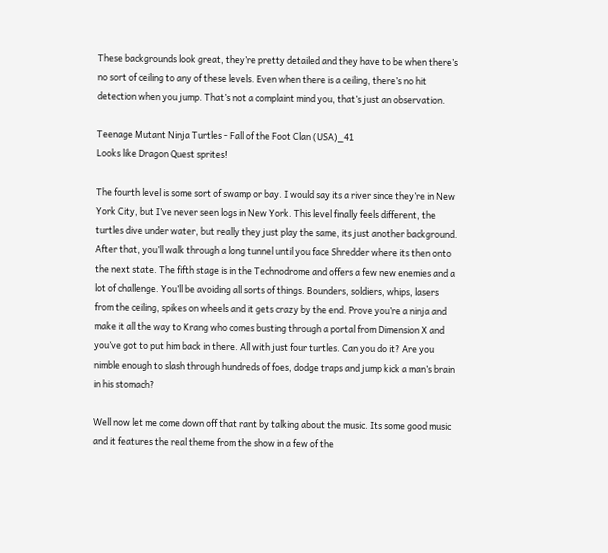These backgrounds look great, they’re pretty detailed and they have to be when there’s no sort of ceiling to any of these levels. Even when there is a ceiling, there’s no hit detection when you jump. That’s not a complaint mind you, that’s just an observation.

Teenage Mutant Ninja Turtles - Fall of the Foot Clan (USA)_41
Looks like Dragon Quest sprites!

The fourth level is some sort of swamp or bay. I would say its a river since they’re in New York City, but I’ve never seen logs in New York. This level finally feels different, the turtles dive under water, but really they just play the same, its just another background. After that, you’ll walk through a long tunnel until you face Shredder where its then onto the next state. The fifth stage is in the Technodrome and offers a few new enemies and a lot of challenge. You’ll be avoiding all sorts of things. Bounders, soldiers, whips, lasers from the ceiling, spikes on wheels and it gets crazy by the end. Prove you’re a ninja and make it all the way to Krang who comes busting through a portal from Dimension X and you’ve got to put him back in there. All with just four turtles. Can you do it? Are you nimble enough to slash through hundreds of foes, dodge traps and jump kick a man’s brain in his stomach?

Well now let me come down off that rant by talking about the music. Its some good music and it features the real theme from the show in a few of the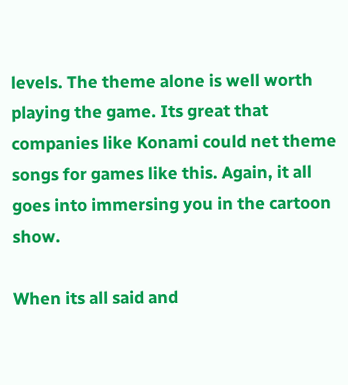levels. The theme alone is well worth playing the game. Its great that companies like Konami could net theme songs for games like this. Again, it all goes into immersing you in the cartoon show.

When its all said and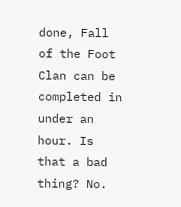done, Fall of the Foot Clan can be completed in under an hour. Is that a bad thing? No.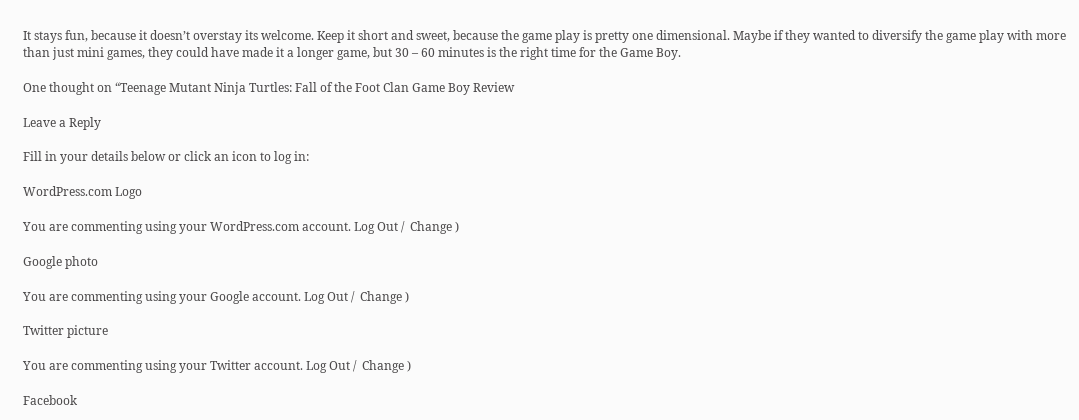It stays fun, because it doesn’t overstay its welcome. Keep it short and sweet, because the game play is pretty one dimensional. Maybe if they wanted to diversify the game play with more than just mini games, they could have made it a longer game, but 30 – 60 minutes is the right time for the Game Boy.

One thought on “Teenage Mutant Ninja Turtles: Fall of the Foot Clan Game Boy Review

Leave a Reply

Fill in your details below or click an icon to log in:

WordPress.com Logo

You are commenting using your WordPress.com account. Log Out /  Change )

Google photo

You are commenting using your Google account. Log Out /  Change )

Twitter picture

You are commenting using your Twitter account. Log Out /  Change )

Facebook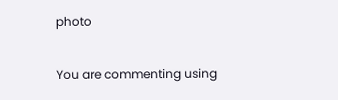photo

You are commenting using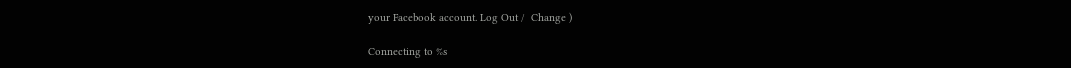your Facebook account. Log Out /  Change )

Connecting to %s